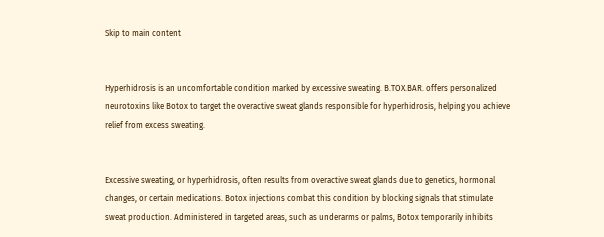Skip to main content


Hyperhidrosis is an uncomfortable condition marked by excessive sweating. B.TOX.BAR. offers personalized neurotoxins like Botox to target the overactive sweat glands responsible for hyperhidrosis, helping you achieve relief from excess sweating.


Excessive sweating, or hyperhidrosis, often results from overactive sweat glands due to genetics, hormonal changes, or certain medications. Botox injections combat this condition by blocking signals that stimulate sweat production. Administered in targeted areas, such as underarms or palms, Botox temporarily inhibits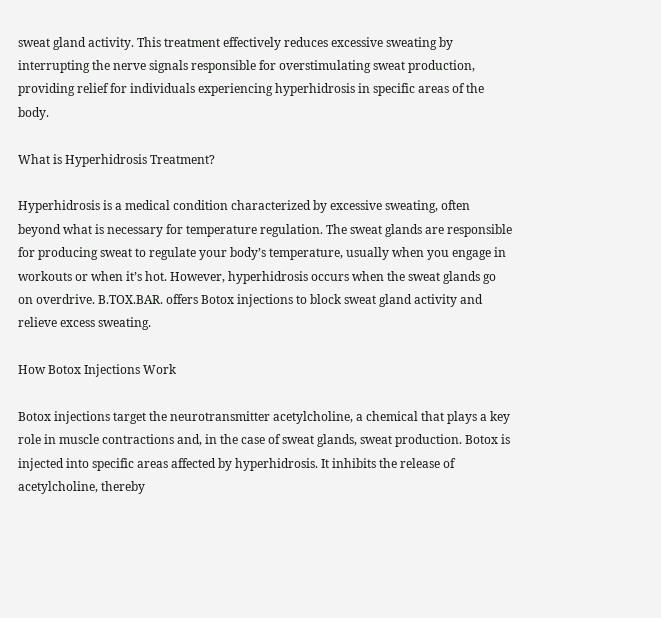sweat gland activity. This treatment effectively reduces excessive sweating by interrupting the nerve signals responsible for overstimulating sweat production, providing relief for individuals experiencing hyperhidrosis in specific areas of the body.

What is Hyperhidrosis Treatment?

Hyperhidrosis is a medical condition characterized by excessive sweating, often beyond what is necessary for temperature regulation. The sweat glands are responsible for producing sweat to regulate your body’s temperature, usually when you engage in workouts or when it’s hot. However, hyperhidrosis occurs when the sweat glands go on overdrive. B.TOX.BAR. offers Botox injections to block sweat gland activity and relieve excess sweating.

How Botox Injections Work

Botox injections target the neurotransmitter acetylcholine, a chemical that plays a key role in muscle contractions and, in the case of sweat glands, sweat production. Botox is injected into specific areas affected by hyperhidrosis. It inhibits the release of acetylcholine, thereby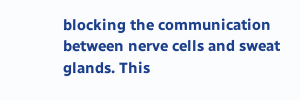blocking the communication between nerve cells and sweat glands. This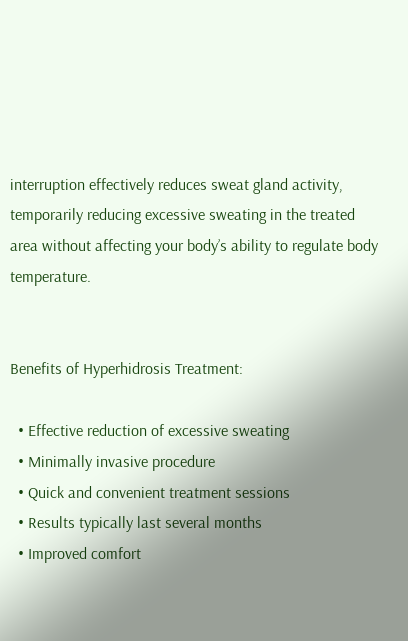interruption effectively reduces sweat gland activity, temporarily reducing excessive sweating in the treated area without affecting your body’s ability to regulate body temperature.


Benefits of Hyperhidrosis Treatment:

  • Effective reduction of excessive sweating
  • Minimally invasive procedure
  • Quick and convenient treatment sessions
  • Results typically last several months
  • Improved comfort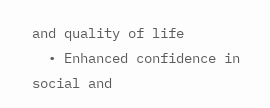and quality of life
  • Enhanced confidence in social and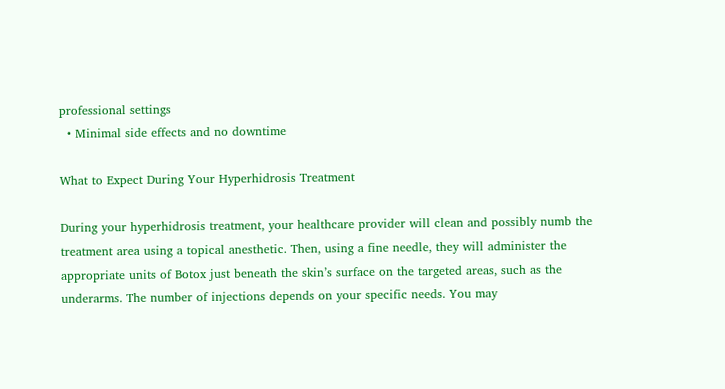professional settings
  • Minimal side effects and no downtime

What to Expect During Your Hyperhidrosis Treatment

During your hyperhidrosis treatment, your healthcare provider will clean and possibly numb the treatment area using a topical anesthetic. Then, using a fine needle, they will administer the appropriate units of Botox just beneath the skin’s surface on the targeted areas, such as the underarms. The number of injections depends on your specific needs. You may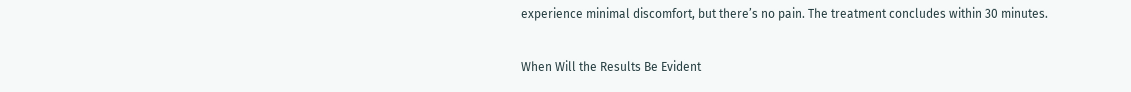experience minimal discomfort, but there’s no pain. The treatment concludes within 30 minutes.

When Will the Results Be Evident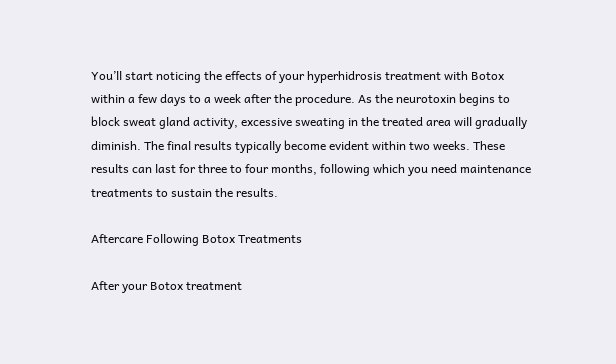You’ll start noticing the effects of your hyperhidrosis treatment with Botox within a few days to a week after the procedure. As the neurotoxin begins to block sweat gland activity, excessive sweating in the treated area will gradually diminish. The final results typically become evident within two weeks. These results can last for three to four months, following which you need maintenance treatments to sustain the results.

Aftercare Following Botox Treatments

After your Botox treatment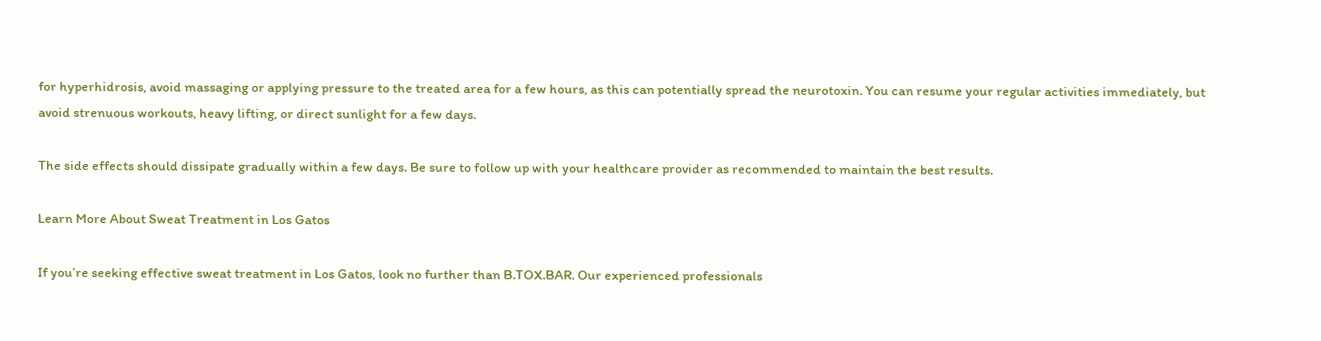for hyperhidrosis, avoid massaging or applying pressure to the treated area for a few hours, as this can potentially spread the neurotoxin. You can resume your regular activities immediately, but avoid strenuous workouts, heavy lifting, or direct sunlight for a few days.

The side effects should dissipate gradually within a few days. Be sure to follow up with your healthcare provider as recommended to maintain the best results.

Learn More About Sweat Treatment in Los Gatos

If you’re seeking effective sweat treatment in Los Gatos, look no further than B.TOX.BAR. Our experienced professionals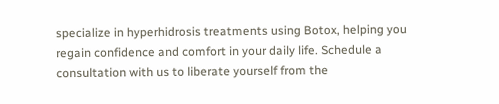specialize in hyperhidrosis treatments using Botox, helping you regain confidence and comfort in your daily life. Schedule a consultation with us to liberate yourself from the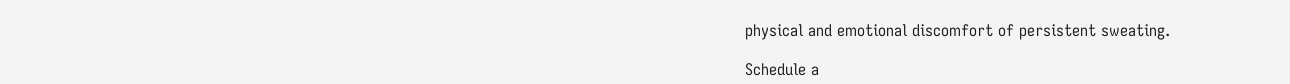physical and emotional discomfort of persistent sweating.

Schedule a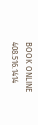BOOK ONLINE 408.516.1414